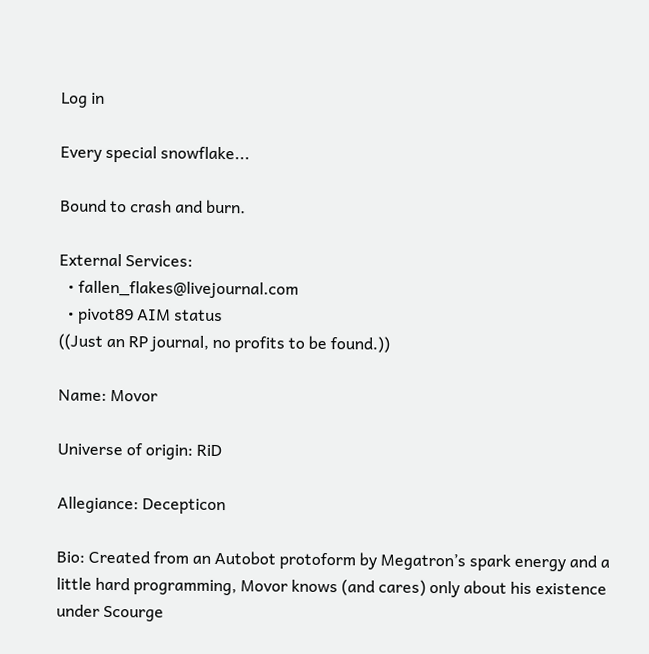Log in

Every special snowflake...

Bound to crash and burn.

External Services:
  • fallen_flakes@livejournal.com
  • pivot89 AIM status
((Just an RP journal, no profits to be found.))

Name: Movor

Universe of origin: RiD

Allegiance: Decepticon

Bio: Created from an Autobot protoform by Megatron’s spark energy and a little hard programming, Movor knows (and cares) only about his existence under Scourge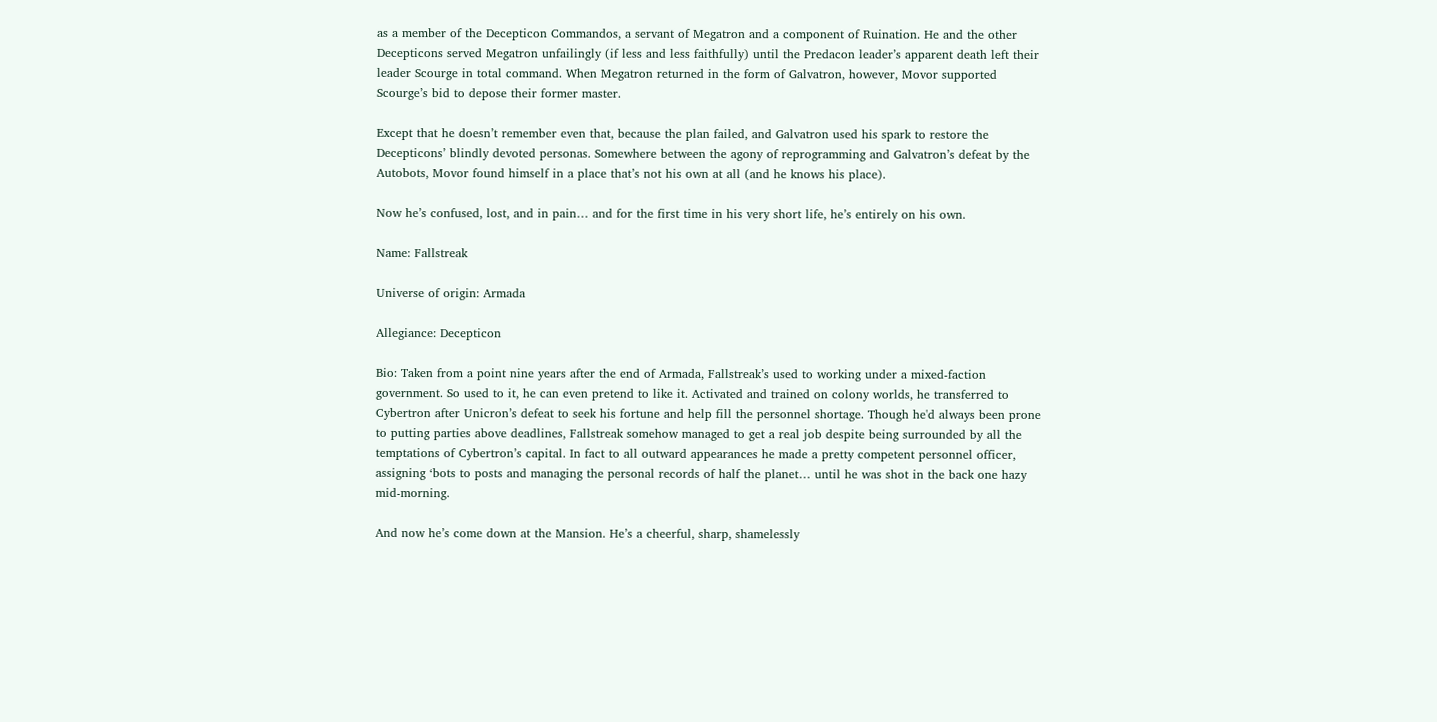as a member of the Decepticon Commandos, a servant of Megatron and a component of Ruination. He and the other Decepticons served Megatron unfailingly (if less and less faithfully) until the Predacon leader’s apparent death left their leader Scourge in total command. When Megatron returned in the form of Galvatron, however, Movor supported Scourge’s bid to depose their former master.

Except that he doesn’t remember even that, because the plan failed, and Galvatron used his spark to restore the Decepticons’ blindly devoted personas. Somewhere between the agony of reprogramming and Galvatron’s defeat by the Autobots, Movor found himself in a place that’s not his own at all (and he knows his place).

Now he’s confused, lost, and in pain… and for the first time in his very short life, he’s entirely on his own.

Name: Fallstreak

Universe of origin: Armada

Allegiance: Decepticon

Bio: Taken from a point nine years after the end of Armada, Fallstreak’s used to working under a mixed-faction government. So used to it, he can even pretend to like it. Activated and trained on colony worlds, he transferred to Cybertron after Unicron’s defeat to seek his fortune and help fill the personnel shortage. Though he'd always been prone to putting parties above deadlines, Fallstreak somehow managed to get a real job despite being surrounded by all the temptations of Cybertron’s capital. In fact to all outward appearances he made a pretty competent personnel officer, assigning ‘bots to posts and managing the personal records of half the planet… until he was shot in the back one hazy mid-morning.

And now he’s come down at the Mansion. He’s a cheerful, sharp, shamelessly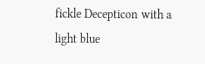fickle Decepticon with a light blue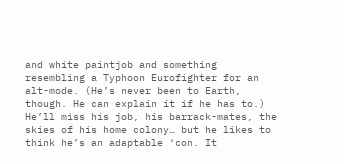and white paintjob and something resembling a Typhoon Eurofighter for an alt-mode. (He’s never been to Earth, though. He can explain it if he has to.) He’ll miss his job, his barrack-mates, the skies of his home colony… but he likes to think he’s an adaptable ‘con. It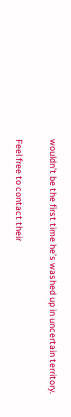wouldn’t be the first time he’s washed up in uncertain territory.

Feel free to contact their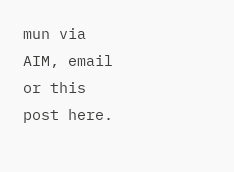mun via AIM, email or this post here.